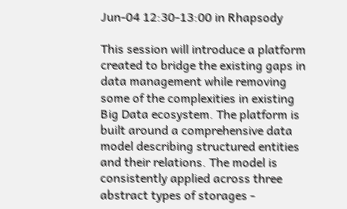Jun-04 12:30-13:00 in Rhapsody

This session will introduce a platform created to bridge the existing gaps in data management while removing some of the complexities in existing Big Data ecosystem. The platform is built around a comprehensive data model describing structured entities and their relations. The model is consistently applied across three abstract types of storages -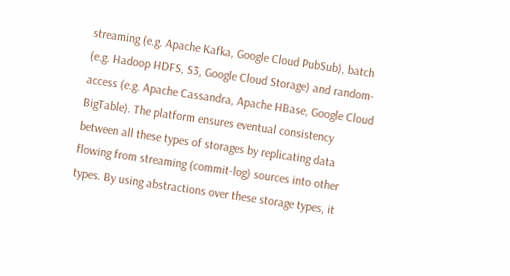streaming (e.g. Apache Kafka, Google Cloud PubSub), batch (e.g. Hadoop HDFS, S3, Google Cloud Storage) and random-access (e.g. Apache Cassandra, Apache HBase, Google Cloud BigTable). The platform ensures eventual consistency between all these types of storages by replicating data flowing from streaming (commit-log) sources into other types. By using abstractions over these storage types, it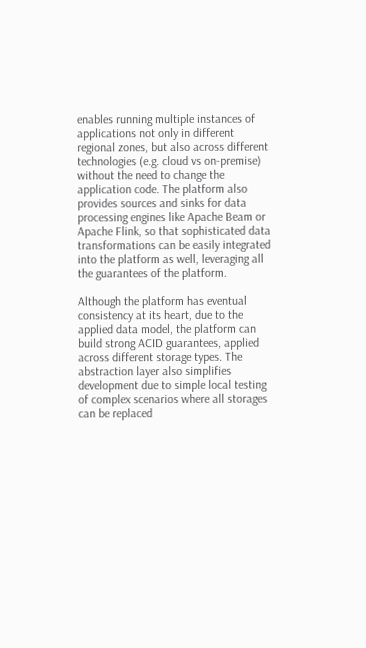enables running multiple instances of applications not only in different regional zones, but also across different technologies (e.g. cloud vs on-premise) without the need to change the application code. The platform also provides sources and sinks for data processing engines like Apache Beam or Apache Flink, so that sophisticated data transformations can be easily integrated into the platform as well, leveraging all the guarantees of the platform.

Although the platform has eventual consistency at its heart, due to the applied data model, the platform can build strong ACID guarantees, applied across different storage types. The abstraction layer also simplifies development due to simple local testing of complex scenarios where all storages can be replaced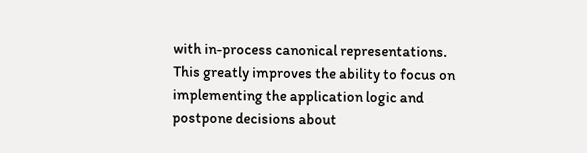with in-process canonical representations. This greatly improves the ability to focus on implementing the application logic and postpone decisions about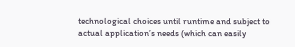technological choices until runtime and subject to actual application’s needs (which can easily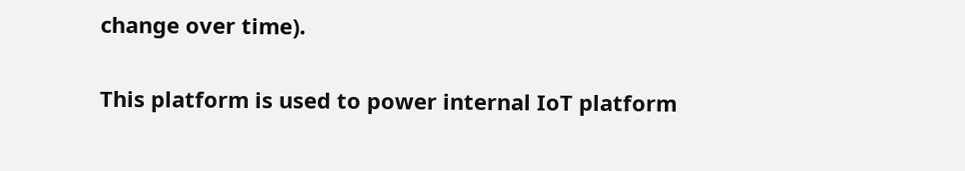change over time).

This platform is used to power internal IoT platform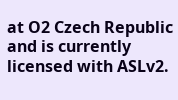at O2 Czech Republic and is currently licensed with ASLv2.